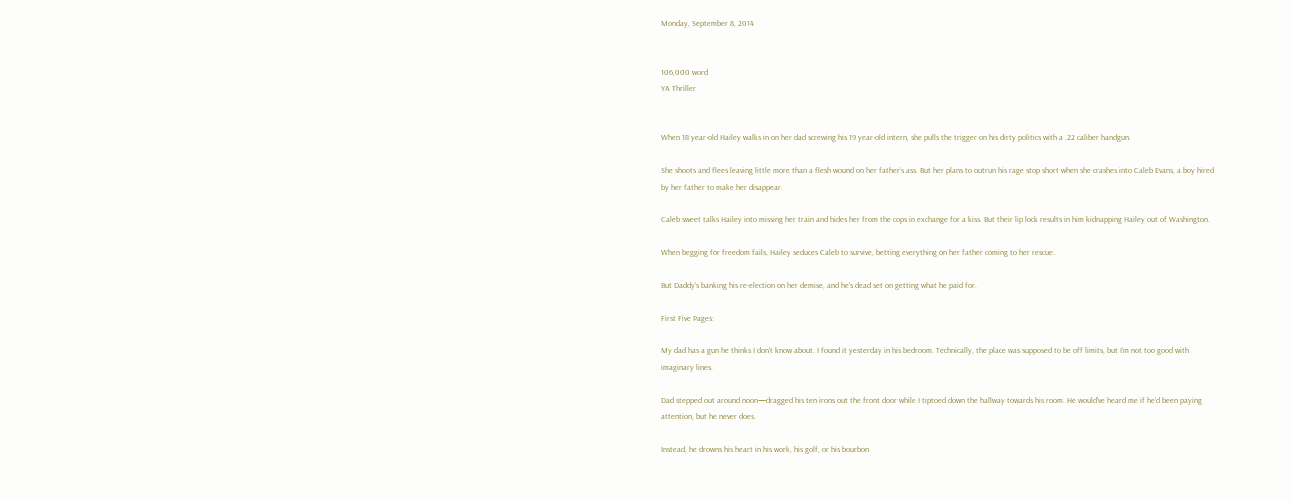Monday, September 8, 2014


106,000 word
YA Thriller


When 18 year-old Hailey walks in on her dad screwing his 19 year-old intern, she pulls the trigger on his dirty politics with a .22 caliber handgun.

She shoots and flees leaving little more than a flesh wound on her father’s ass. But her plans to outrun his rage stop short when she crashes into Caleb Evans, a boy hired by her father to make her disappear.

Caleb sweet talks Hailey into missing her train and hides her from the cops in exchange for a kiss. But their lip lock results in him kidnapping Hailey out of Washington.

When begging for freedom fails, Hailey seduces Caleb to survive, betting everything on her father coming to her rescue.

But Daddy’s banking his re-election on her demise, and he's dead set on getting what he paid for.

First Five Pages:

My dad has a gun he thinks I don’t know about. I found it yesterday in his bedroom. Technically, the place was supposed to be off limits, but I’m not too good with imaginary lines.

Dad stepped out around noon—dragged his ten irons out the front door while I tiptoed down the hallway towards his room. He would’ve heard me if he’d been paying attention, but he never does.

Instead, he drowns his heart in his work, his golf, or his bourbon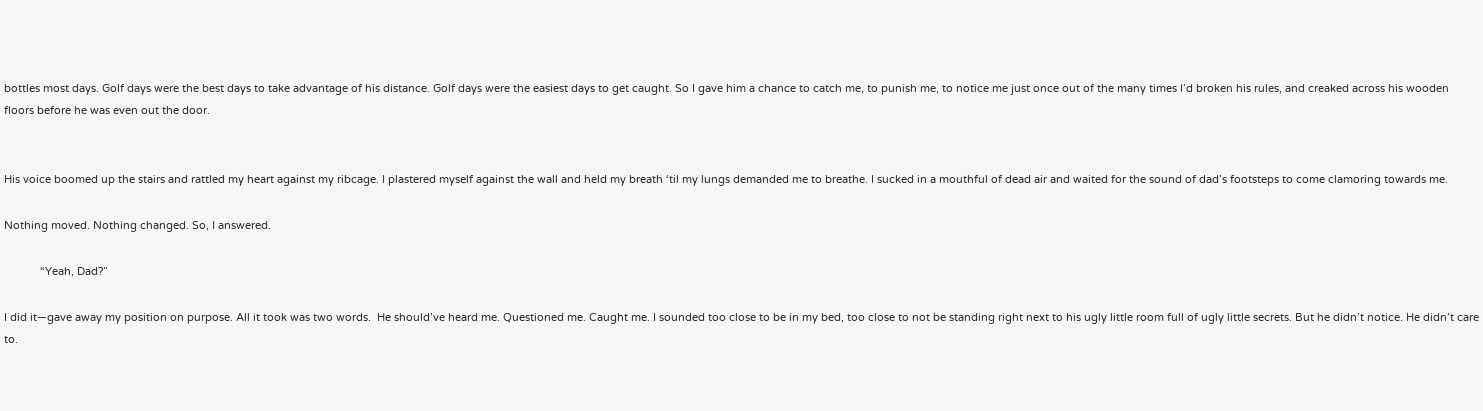bottles most days. Golf days were the best days to take advantage of his distance. Golf days were the easiest days to get caught. So I gave him a chance to catch me, to punish me, to notice me just once out of the many times I’d broken his rules, and creaked across his wooden floors before he was even out the door.


His voice boomed up the stairs and rattled my heart against my ribcage. I plastered myself against the wall and held my breath ‘til my lungs demanded me to breathe. I sucked in a mouthful of dead air and waited for the sound of dad’s footsteps to come clamoring towards me.

Nothing moved. Nothing changed. So, I answered.

            “Yeah, Dad?”

I did it—gave away my position on purpose. All it took was two words.  He should’ve heard me. Questioned me. Caught me. I sounded too close to be in my bed, too close to not be standing right next to his ugly little room full of ugly little secrets. But he didn’t notice. He didn’t care to.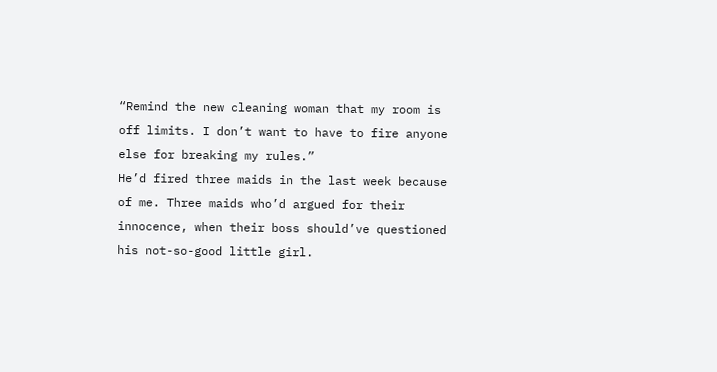“Remind the new cleaning woman that my room is off limits. I don’t want to have to fire anyone else for breaking my rules.”
He’d fired three maids in the last week because of me. Three maids who’d argued for their innocence, when their boss should’ve questioned his not-so-good little girl.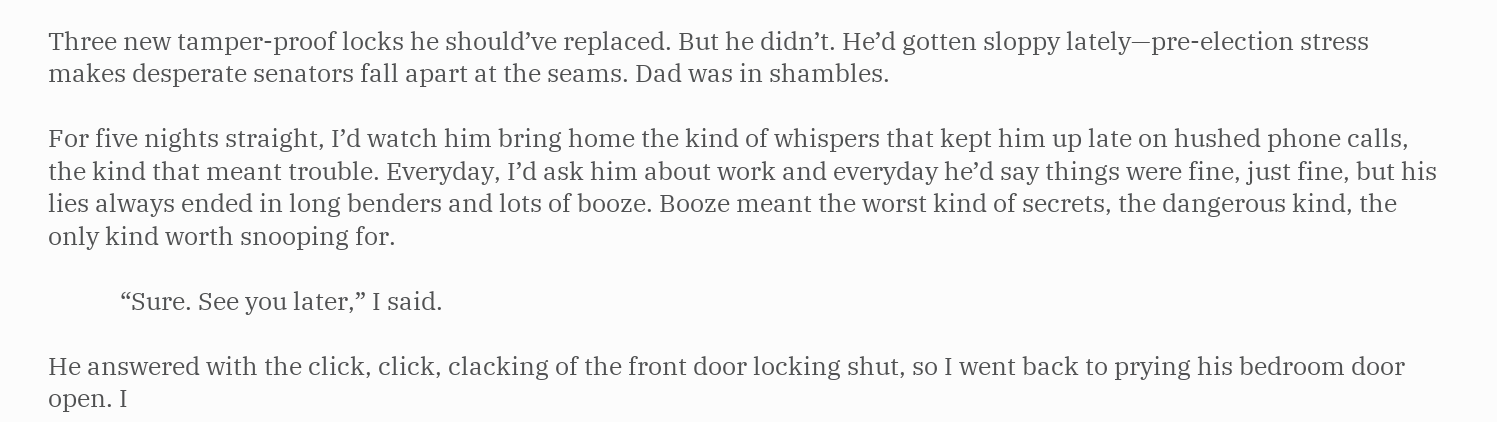Three new tamper-proof locks he should’ve replaced. But he didn’t. He’d gotten sloppy lately—pre-election stress makes desperate senators fall apart at the seams. Dad was in shambles.

For five nights straight, I’d watch him bring home the kind of whispers that kept him up late on hushed phone calls, the kind that meant trouble. Everyday, I’d ask him about work and everyday he’d say things were fine, just fine, but his lies always ended in long benders and lots of booze. Booze meant the worst kind of secrets, the dangerous kind, the only kind worth snooping for.

            “Sure. See you later,” I said.

He answered with the click, click, clacking of the front door locking shut, so I went back to prying his bedroom door open. I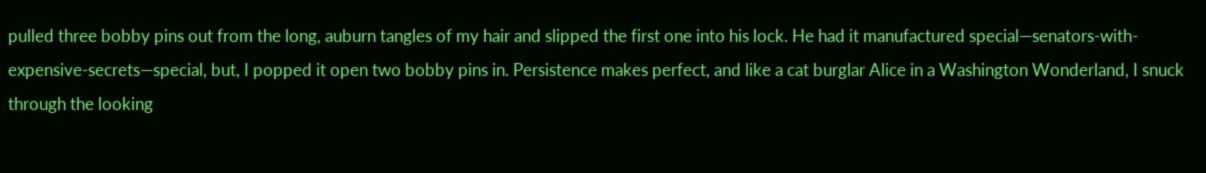pulled three bobby pins out from the long, auburn tangles of my hair and slipped the first one into his lock. He had it manufactured special—senators-with-expensive-secrets—special, but, I popped it open two bobby pins in. Persistence makes perfect, and like a cat burglar Alice in a Washington Wonderland, I snuck through the looking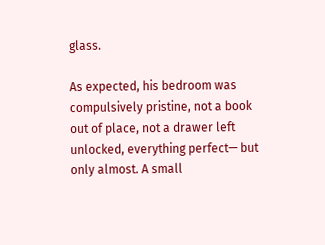glass.

As expected, his bedroom was compulsively pristine, not a book out of place, not a drawer left unlocked, everything perfect— but only almost. A small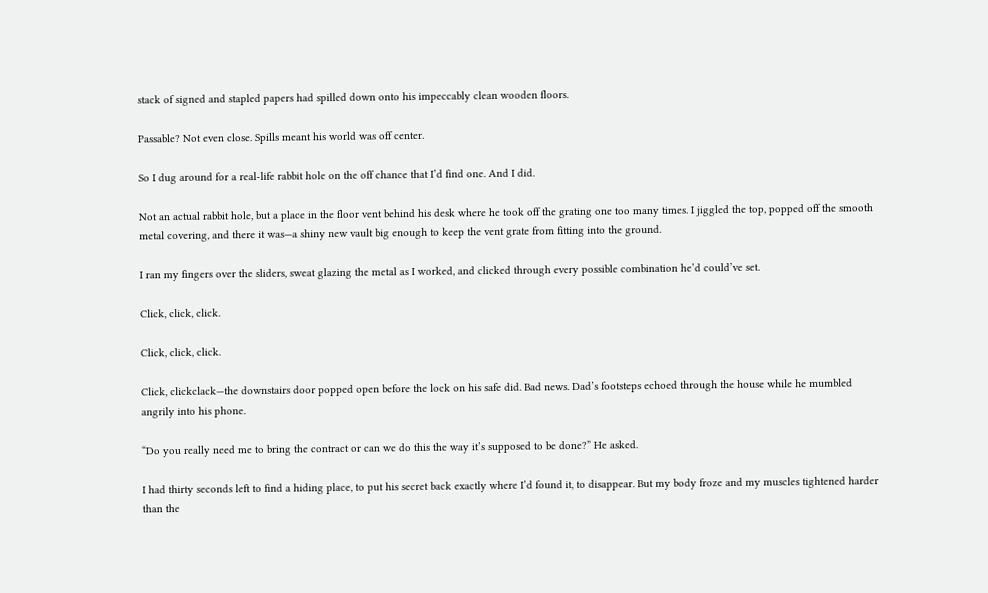stack of signed and stapled papers had spilled down onto his impeccably clean wooden floors.

Passable? Not even close. Spills meant his world was off center.

So I dug around for a real-life rabbit hole on the off chance that I’d find one. And I did.

Not an actual rabbit hole, but a place in the floor vent behind his desk where he took off the grating one too many times. I jiggled the top, popped off the smooth metal covering, and there it was—a shiny new vault big enough to keep the vent grate from fitting into the ground.

I ran my fingers over the sliders, sweat glazing the metal as I worked, and clicked through every possible combination he’d could’ve set.

Click, click, click.

Click, click, click.

Click, clickclack—the downstairs door popped open before the lock on his safe did. Bad news. Dad’s footsteps echoed through the house while he mumbled angrily into his phone.

“Do you really need me to bring the contract or can we do this the way it’s supposed to be done?” He asked.

I had thirty seconds left to find a hiding place, to put his secret back exactly where I’d found it, to disappear. But my body froze and my muscles tightened harder than the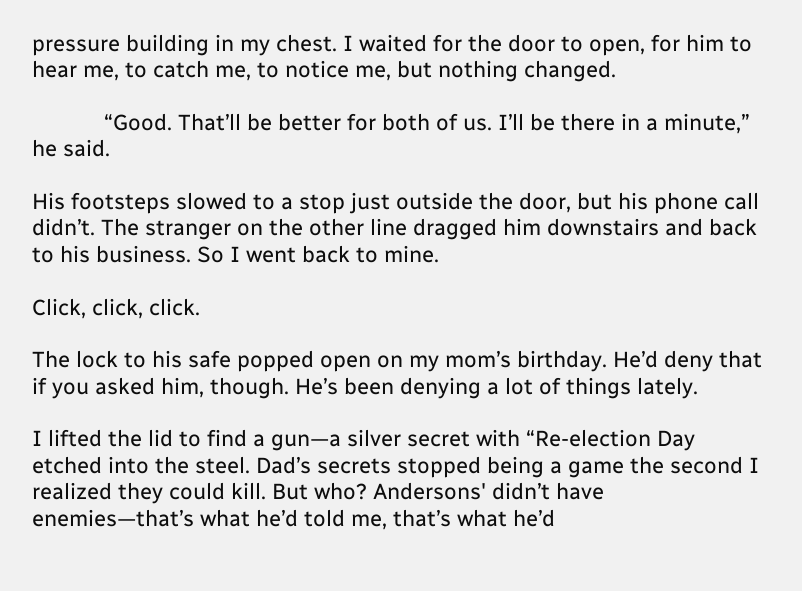pressure building in my chest. I waited for the door to open, for him to hear me, to catch me, to notice me, but nothing changed.

            “Good. That’ll be better for both of us. I’ll be there in a minute,” he said.

His footsteps slowed to a stop just outside the door, but his phone call didn’t. The stranger on the other line dragged him downstairs and back to his business. So I went back to mine.

Click, click, click.

The lock to his safe popped open on my mom’s birthday. He’d deny that if you asked him, though. He’s been denying a lot of things lately.

I lifted the lid to find a gun—a silver secret with “Re-election Day etched into the steel. Dad’s secrets stopped being a game the second I realized they could kill. But who? Andersons' didn’t have enemies—that’s what he’d told me, that’s what he’d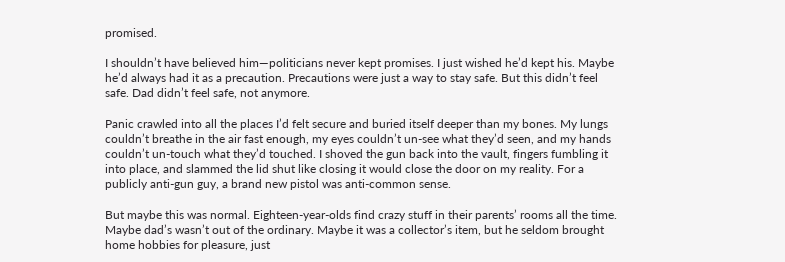promised.

I shouldn’t have believed him—politicians never kept promises. I just wished he’d kept his. Maybe he’d always had it as a precaution. Precautions were just a way to stay safe. But this didn’t feel safe. Dad didn’t feel safe, not anymore.

Panic crawled into all the places I’d felt secure and buried itself deeper than my bones. My lungs couldn’t breathe in the air fast enough, my eyes couldn’t un-see what they’d seen, and my hands couldn’t un-touch what they’d touched. I shoved the gun back into the vault, fingers fumbling it into place, and slammed the lid shut like closing it would close the door on my reality. For a publicly anti-gun guy, a brand new pistol was anti-common sense.

But maybe this was normal. Eighteen-year-olds find crazy stuff in their parents’ rooms all the time. Maybe dad’s wasn’t out of the ordinary. Maybe it was a collector’s item, but he seldom brought home hobbies for pleasure, just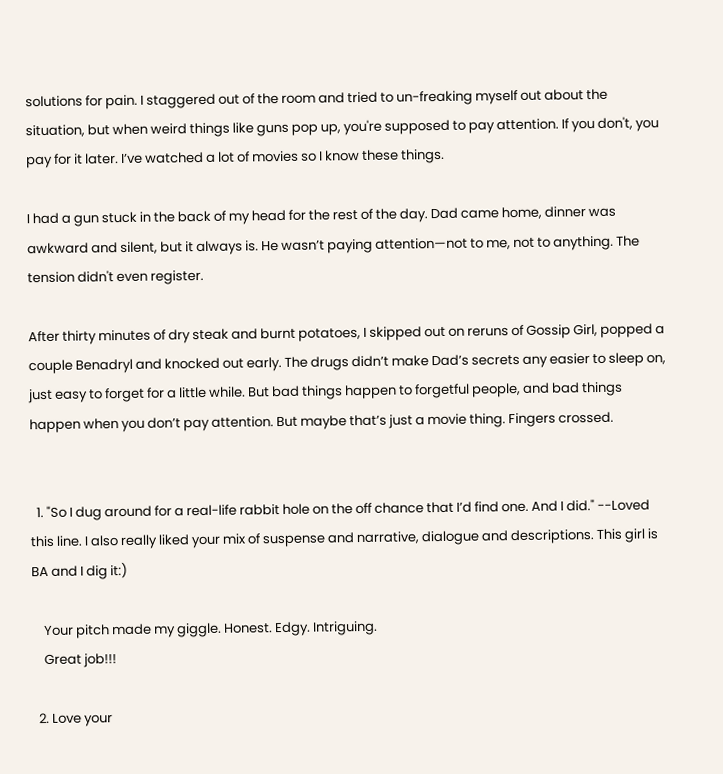solutions for pain. I staggered out of the room and tried to un-freaking myself out about the situation, but when weird things like guns pop up, you're supposed to pay attention. If you don't, you pay for it later. I’ve watched a lot of movies so I know these things.

I had a gun stuck in the back of my head for the rest of the day. Dad came home, dinner was awkward and silent, but it always is. He wasn’t paying attention—not to me, not to anything. The tension didn't even register.

After thirty minutes of dry steak and burnt potatoes, I skipped out on reruns of Gossip Girl, popped a couple Benadryl and knocked out early. The drugs didn’t make Dad’s secrets any easier to sleep on, just easy to forget for a little while. But bad things happen to forgetful people, and bad things happen when you don’t pay attention. But maybe that’s just a movie thing. Fingers crossed.


  1. "So I dug around for a real-life rabbit hole on the off chance that I’d find one. And I did." --Loved this line. I also really liked your mix of suspense and narrative, dialogue and descriptions. This girl is BA and I dig it:)

    Your pitch made my giggle. Honest. Edgy. Intriguing.
    Great job!!!

  2. Love your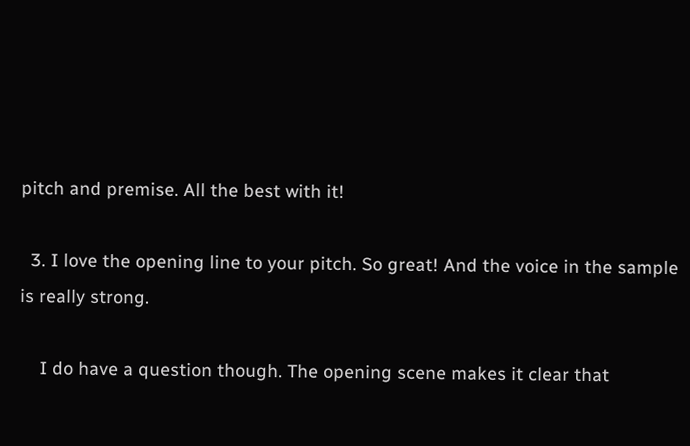pitch and premise. All the best with it!

  3. I love the opening line to your pitch. So great! And the voice in the sample is really strong.

    I do have a question though. The opening scene makes it clear that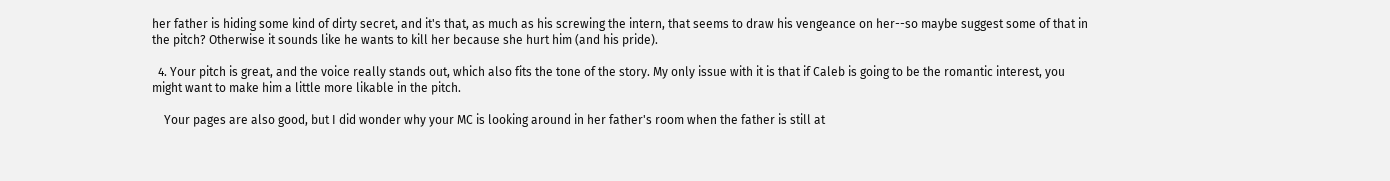her father is hiding some kind of dirty secret, and it's that, as much as his screwing the intern, that seems to draw his vengeance on her--so maybe suggest some of that in the pitch? Otherwise it sounds like he wants to kill her because she hurt him (and his pride).

  4. Your pitch is great, and the voice really stands out, which also fits the tone of the story. My only issue with it is that if Caleb is going to be the romantic interest, you might want to make him a little more likable in the pitch.

    Your pages are also good, but I did wonder why your MC is looking around in her father's room when the father is still at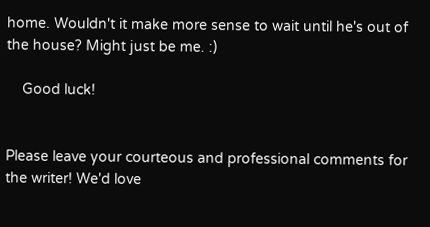home. Wouldn't it make more sense to wait until he's out of the house? Might just be me. :)

    Good luck!


Please leave your courteous and professional comments for the writer! We'd love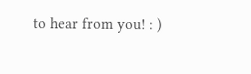to hear from you! : )